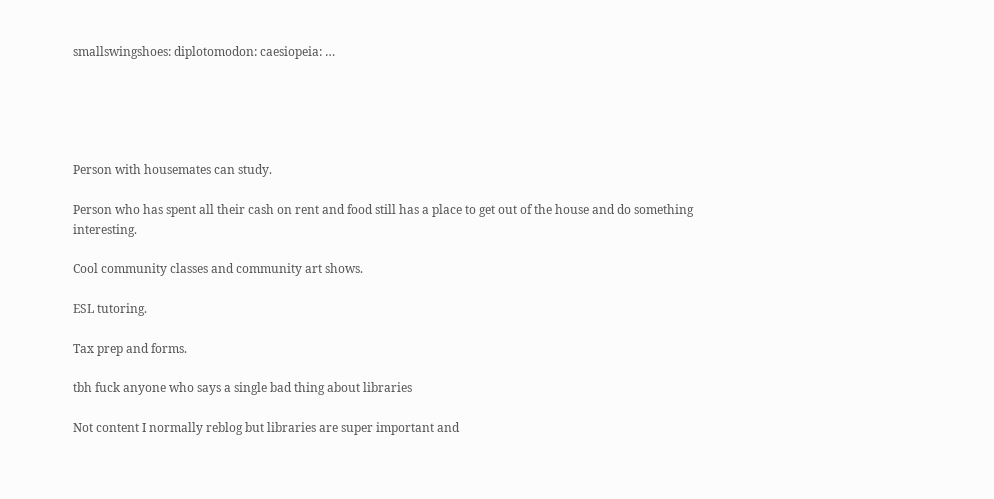smallswingshoes: diplotomodon: caesiopeia: …





Person with housemates can study.

Person who has spent all their cash on rent and food still has a place to get out of the house and do something interesting.

Cool community classes and community art shows.

ESL tutoring.

Tax prep and forms.

tbh fuck anyone who says a single bad thing about libraries

Not content I normally reblog but libraries are super important and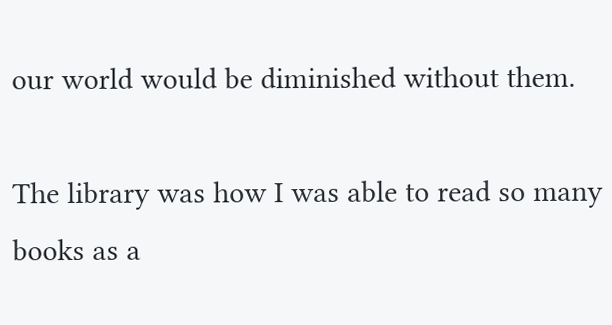our world would be diminished without them.

The library was how I was able to read so many books as a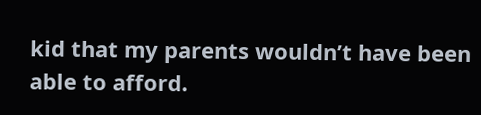kid that my parents wouldn’t have been able to afford.